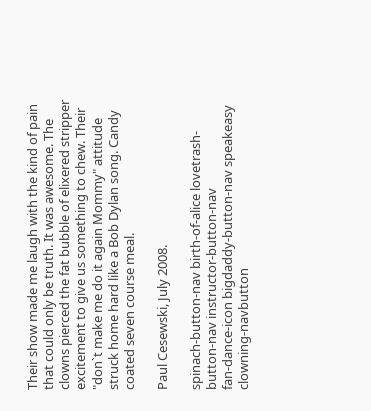Their show made me laugh with the kind of pain that could only be truth. It was awesome. The clowns pierced the fat bubble of elixered stripper excitement to give us something to chew. Their "don`t make me do it again Mommy" attitude struck home hard like a Bob Dylan song. Candy coated seven course meal.

Paul Cesewski, July 2008.

spinach-button-nav birth-of-alice lovetrash-button-nav instructor-button-nav
fan-dance-icon bigdaddy-button-nav speakeasy clowning-navbutton